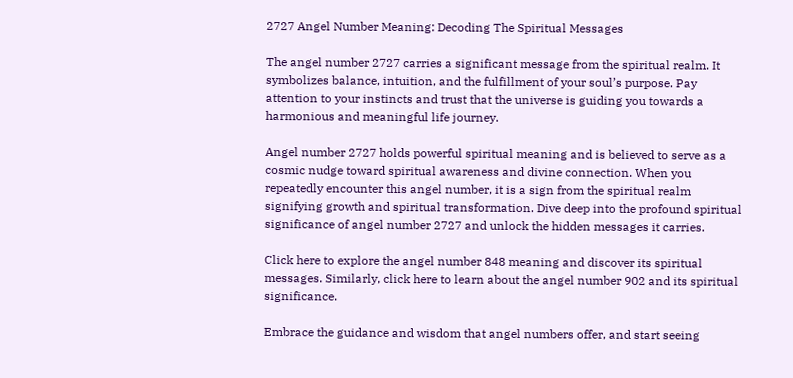2727 Angel Number Meaning: Decoding The Spiritual Messages

The angel number 2727 carries a significant message from the spiritual realm. It symbolizes balance, intuition, and the fulfillment of your soul’s purpose. Pay attention to your instincts and trust that the universe is guiding you towards a harmonious and meaningful life journey.

Angel number 2727 holds powerful spiritual meaning and is believed to serve as a cosmic nudge toward spiritual awareness and divine connection. When you repeatedly encounter this angel number, it is a sign from the spiritual realm signifying growth and spiritual transformation. Dive deep into the profound spiritual significance of angel number 2727 and unlock the hidden messages it carries.

Click here to explore the angel number 848 meaning and discover its spiritual messages. Similarly, click here to learn about the angel number 902 and its spiritual significance.

Embrace the guidance and wisdom that angel numbers offer, and start seeing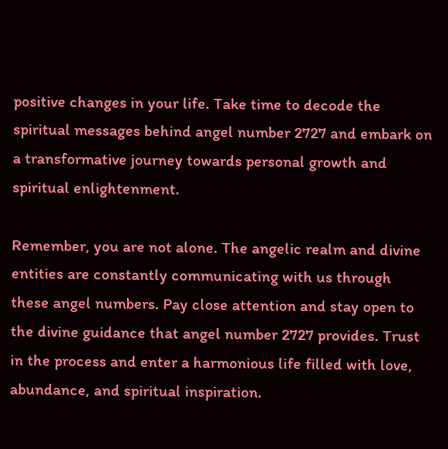positive changes in your life. Take time to decode the spiritual messages behind angel number 2727 and embark on a transformative journey towards personal growth and spiritual enlightenment.

Remember, you are not alone. The angelic realm and divine entities are constantly communicating with us through these angel numbers. Pay close attention and stay open to the divine guidance that angel number 2727 provides. Trust in the process and enter a harmonious life filled with love, abundance, and spiritual inspiration.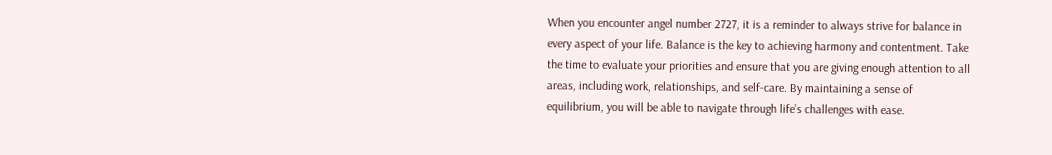When you encounter angel number 2727, it is a reminder to always strive for balance in every aspect of your life. Balance is the key to achieving harmony and contentment. Take the time to evaluate your priorities and ensure that you are giving enough attention to all areas, including work, relationships, and self-care. By maintaining a sense of equilibrium, you will be able to navigate through life’s challenges with ease.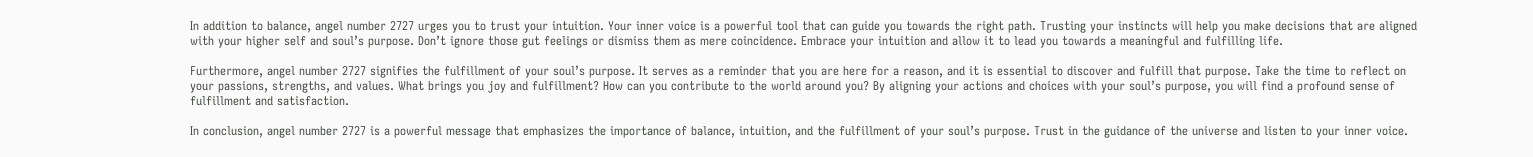In addition to balance, angel number 2727 urges you to trust your intuition. Your inner voice is a powerful tool that can guide you towards the right path. Trusting your instincts will help you make decisions that are aligned with your higher self and soul’s purpose. Don’t ignore those gut feelings or dismiss them as mere coincidence. Embrace your intuition and allow it to lead you towards a meaningful and fulfilling life.

Furthermore, angel number 2727 signifies the fulfillment of your soul’s purpose. It serves as a reminder that you are here for a reason, and it is essential to discover and fulfill that purpose. Take the time to reflect on your passions, strengths, and values. What brings you joy and fulfillment? How can you contribute to the world around you? By aligning your actions and choices with your soul’s purpose, you will find a profound sense of fulfillment and satisfaction.

In conclusion, angel number 2727 is a powerful message that emphasizes the importance of balance, intuition, and the fulfillment of your soul’s purpose. Trust in the guidance of the universe and listen to your inner voice.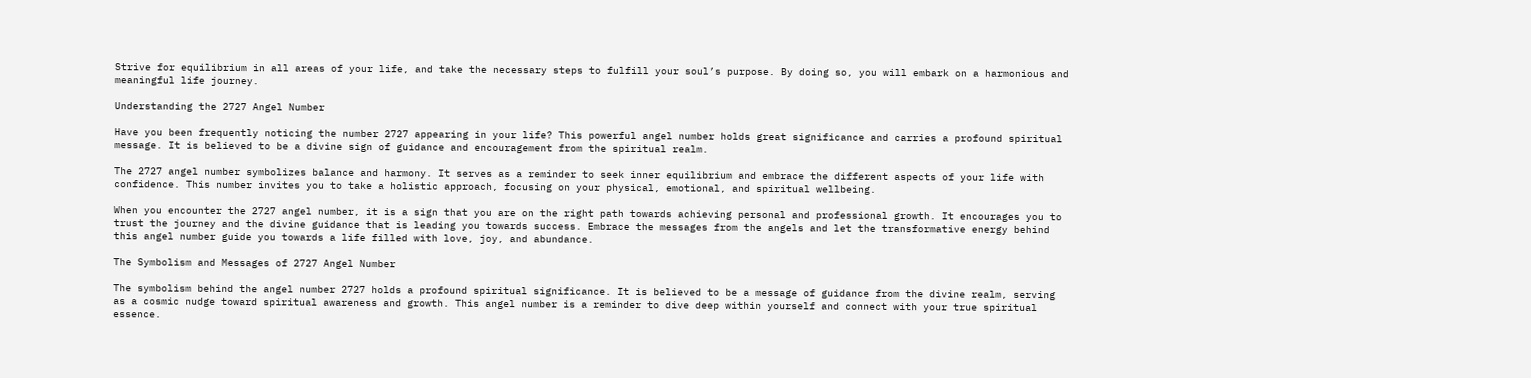Strive for equilibrium in all areas of your life, and take the necessary steps to fulfill your soul’s purpose. By doing so, you will embark on a harmonious and meaningful life journey.

Understanding the 2727 Angel Number

Have you been frequently noticing the number 2727 appearing in your life? This powerful angel number holds great significance and carries a profound spiritual message. It is believed to be a divine sign of guidance and encouragement from the spiritual realm.

The 2727 angel number symbolizes balance and harmony. It serves as a reminder to seek inner equilibrium and embrace the different aspects of your life with confidence. This number invites you to take a holistic approach, focusing on your physical, emotional, and spiritual wellbeing.

When you encounter the 2727 angel number, it is a sign that you are on the right path towards achieving personal and professional growth. It encourages you to trust the journey and the divine guidance that is leading you towards success. Embrace the messages from the angels and let the transformative energy behind this angel number guide you towards a life filled with love, joy, and abundance.

The Symbolism and Messages of 2727 Angel Number

The symbolism behind the angel number 2727 holds a profound spiritual significance. It is believed to be a message of guidance from the divine realm, serving as a cosmic nudge toward spiritual awareness and growth. This angel number is a reminder to dive deep within yourself and connect with your true spiritual essence.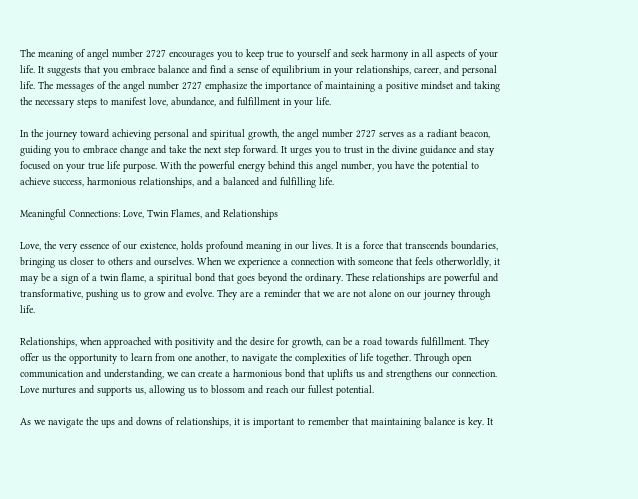The meaning of angel number 2727 encourages you to keep true to yourself and seek harmony in all aspects of your life. It suggests that you embrace balance and find a sense of equilibrium in your relationships, career, and personal life. The messages of the angel number 2727 emphasize the importance of maintaining a positive mindset and taking the necessary steps to manifest love, abundance, and fulfillment in your life.

In the journey toward achieving personal and spiritual growth, the angel number 2727 serves as a radiant beacon, guiding you to embrace change and take the next step forward. It urges you to trust in the divine guidance and stay focused on your true life purpose. With the powerful energy behind this angel number, you have the potential to achieve success, harmonious relationships, and a balanced and fulfilling life.

Meaningful Connections: Love, Twin Flames, and Relationships

Love, the very essence of our existence, holds profound meaning in our lives. It is a force that transcends boundaries, bringing us closer to others and ourselves. When we experience a connection with someone that feels otherworldly, it may be a sign of a twin flame, a spiritual bond that goes beyond the ordinary. These relationships are powerful and transformative, pushing us to grow and evolve. They are a reminder that we are not alone on our journey through life.

Relationships, when approached with positivity and the desire for growth, can be a road towards fulfillment. They offer us the opportunity to learn from one another, to navigate the complexities of life together. Through open communication and understanding, we can create a harmonious bond that uplifts us and strengthens our connection. Love nurtures and supports us, allowing us to blossom and reach our fullest potential.

As we navigate the ups and downs of relationships, it is important to remember that maintaining balance is key. It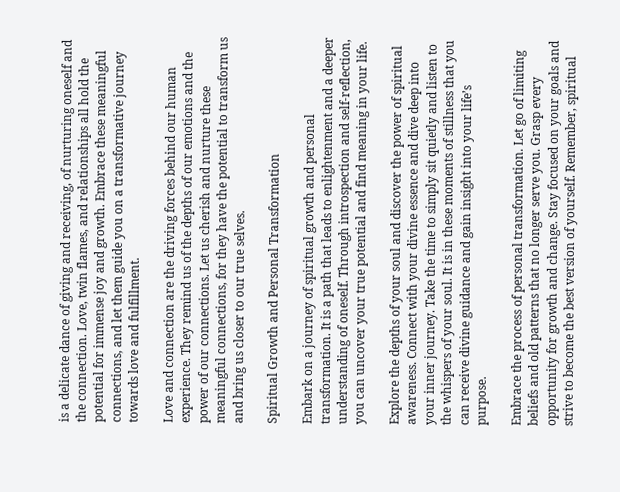is a delicate dance of giving and receiving, of nurturing oneself and the connection. Love, twin flames, and relationships all hold the potential for immense joy and growth. Embrace these meaningful connections, and let them guide you on a transformative journey towards love and fulfillment.

Love and connection are the driving forces behind our human experience. They remind us of the depths of our emotions and the power of our connections. Let us cherish and nurture these meaningful connections, for they have the potential to transform us and bring us closer to our true selves.

Spiritual Growth and Personal Transformation

Embark on a journey of spiritual growth and personal transformation. It is a path that leads to enlightenment and a deeper understanding of oneself. Through introspection and self-reflection, you can uncover your true potential and find meaning in your life.

Explore the depths of your soul and discover the power of spiritual awareness. Connect with your divine essence and dive deep into your inner journey. Take the time to simply sit quietly and listen to the whispers of your soul. It is in these moments of stillness that you can receive divine guidance and gain insight into your life’s purpose.

Embrace the process of personal transformation. Let go of limiting beliefs and old patterns that no longer serve you. Grasp every opportunity for growth and change. Stay focused on your goals and strive to become the best version of yourself. Remember, spiritual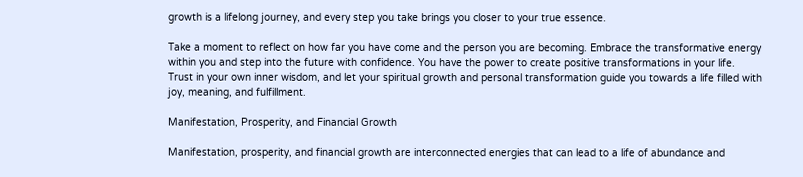growth is a lifelong journey, and every step you take brings you closer to your true essence.

Take a moment to reflect on how far you have come and the person you are becoming. Embrace the transformative energy within you and step into the future with confidence. You have the power to create positive transformations in your life. Trust in your own inner wisdom, and let your spiritual growth and personal transformation guide you towards a life filled with joy, meaning, and fulfillment.

Manifestation, Prosperity, and Financial Growth

Manifestation, prosperity, and financial growth are interconnected energies that can lead to a life of abundance and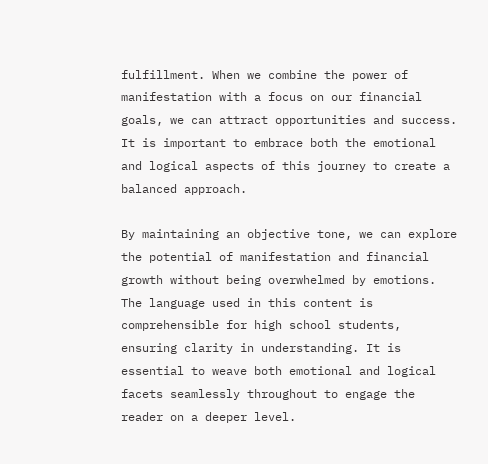fulfillment. When we combine the power of manifestation with a focus on our financial goals, we can attract opportunities and success. It is important to embrace both the emotional and logical aspects of this journey to create a balanced approach.

By maintaining an objective tone, we can explore the potential of manifestation and financial growth without being overwhelmed by emotions. The language used in this content is comprehensible for high school students, ensuring clarity in understanding. It is essential to weave both emotional and logical facets seamlessly throughout to engage the reader on a deeper level.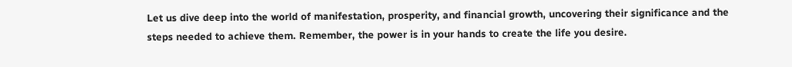Let us dive deep into the world of manifestation, prosperity, and financial growth, uncovering their significance and the steps needed to achieve them. Remember, the power is in your hands to create the life you desire.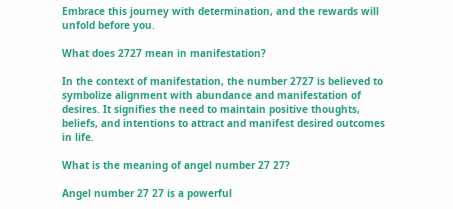Embrace this journey with determination, and the rewards will unfold before you.

What does 2727 mean in manifestation?

In the context of manifestation, the number 2727 is believed to symbolize alignment with abundance and manifestation of desires. It signifies the need to maintain positive thoughts, beliefs, and intentions to attract and manifest desired outcomes in life.

What is the meaning of angel number 27 27?

Angel number 27 27 is a powerful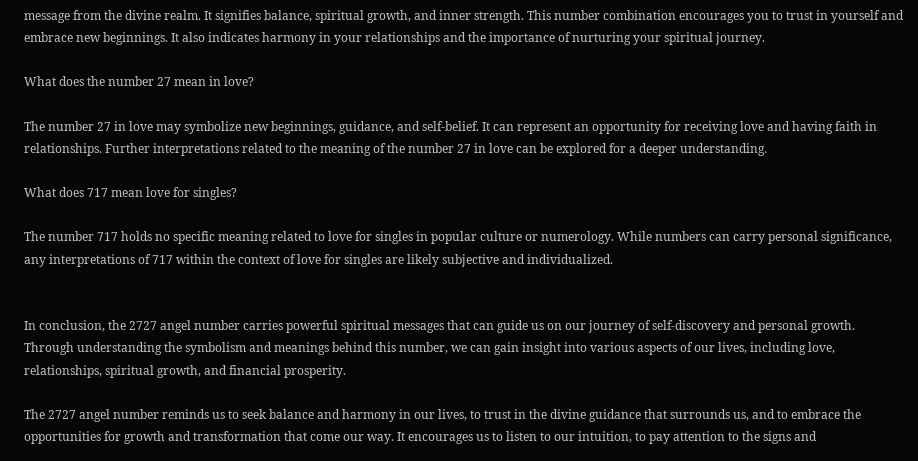message from the divine realm. It signifies balance, spiritual growth, and inner strength. This number combination encourages you to trust in yourself and embrace new beginnings. It also indicates harmony in your relationships and the importance of nurturing your spiritual journey.

What does the number 27 mean in love?

The number 27 in love may symbolize new beginnings, guidance, and self-belief. It can represent an opportunity for receiving love and having faith in relationships. Further interpretations related to the meaning of the number 27 in love can be explored for a deeper understanding.

What does 717 mean love for singles?

The number 717 holds no specific meaning related to love for singles in popular culture or numerology. While numbers can carry personal significance, any interpretations of 717 within the context of love for singles are likely subjective and individualized.


In conclusion, the 2727 angel number carries powerful spiritual messages that can guide us on our journey of self-discovery and personal growth. Through understanding the symbolism and meanings behind this number, we can gain insight into various aspects of our lives, including love, relationships, spiritual growth, and financial prosperity.

The 2727 angel number reminds us to seek balance and harmony in our lives, to trust in the divine guidance that surrounds us, and to embrace the opportunities for growth and transformation that come our way. It encourages us to listen to our intuition, to pay attention to the signs and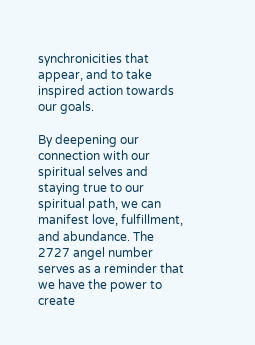synchronicities that appear, and to take inspired action towards our goals.

By deepening our connection with our spiritual selves and staying true to our spiritual path, we can manifest love, fulfillment, and abundance. The 2727 angel number serves as a reminder that we have the power to create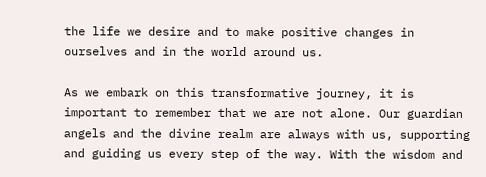the life we desire and to make positive changes in ourselves and in the world around us.

As we embark on this transformative journey, it is important to remember that we are not alone. Our guardian angels and the divine realm are always with us, supporting and guiding us every step of the way. With the wisdom and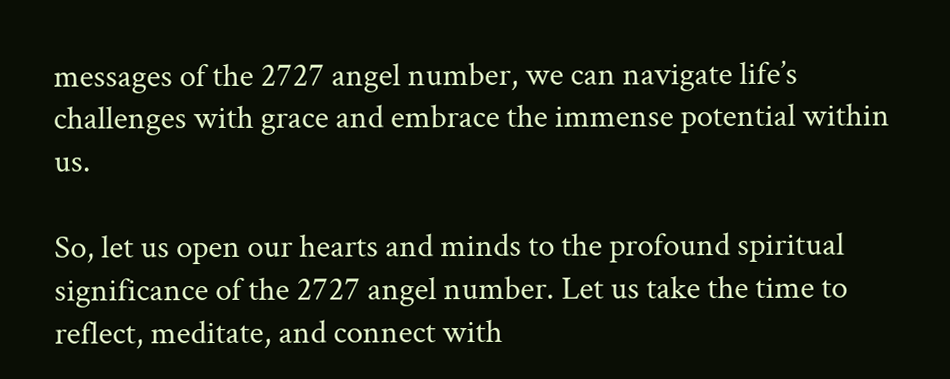messages of the 2727 angel number, we can navigate life’s challenges with grace and embrace the immense potential within us.

So, let us open our hearts and minds to the profound spiritual significance of the 2727 angel number. Let us take the time to reflect, meditate, and connect with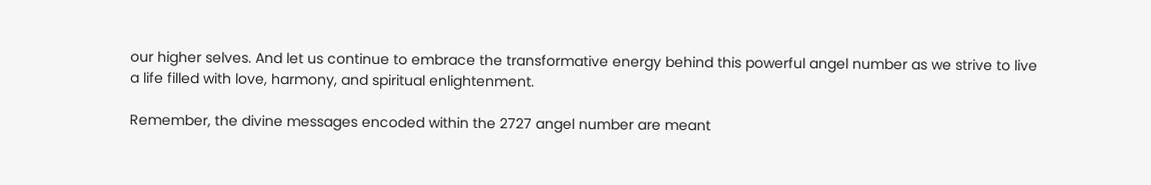our higher selves. And let us continue to embrace the transformative energy behind this powerful angel number as we strive to live a life filled with love, harmony, and spiritual enlightenment.

Remember, the divine messages encoded within the 2727 angel number are meant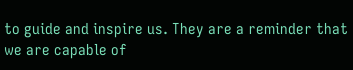to guide and inspire us. They are a reminder that we are capable of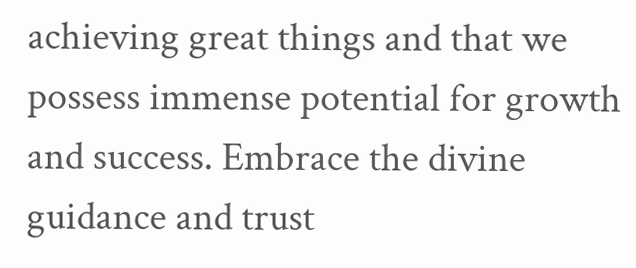achieving great things and that we possess immense potential for growth and success. Embrace the divine guidance and trust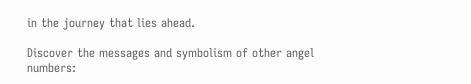in the journey that lies ahead.

Discover the messages and symbolism of other angel numbers: